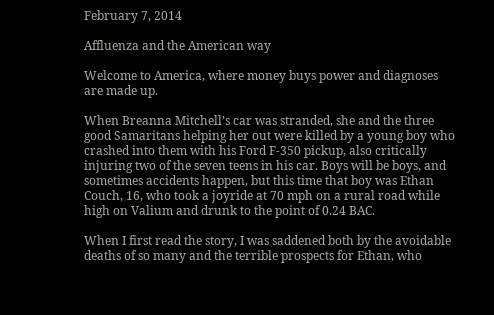February 7, 2014

Affluenza and the American way

Welcome to America, where money buys power and diagnoses are made up.

When Breanna Mitchell’s car was stranded, she and the three good Samaritans helping her out were killed by a young boy who crashed into them with his Ford F-350 pickup, also critically injuring two of the seven teens in his car. Boys will be boys, and sometimes accidents happen, but this time that boy was Ethan Couch, 16, who took a joyride at 70 mph on a rural road while high on Valium and drunk to the point of 0.24 BAC.

When I first read the story, I was saddened both by the avoidable deaths of so many and the terrible prospects for Ethan, who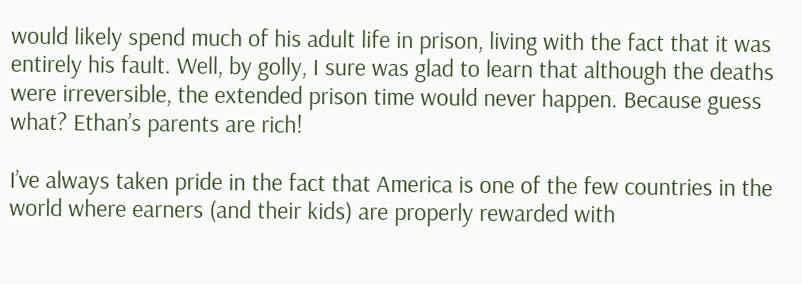would likely spend much of his adult life in prison, living with the fact that it was entirely his fault. Well, by golly, I sure was glad to learn that although the deaths were irreversible, the extended prison time would never happen. Because guess what? Ethan’s parents are rich!

I’ve always taken pride in the fact that America is one of the few countries in the world where earners (and their kids) are properly rewarded with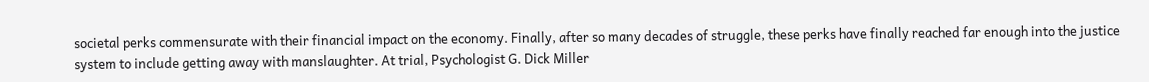societal perks commensurate with their financial impact on the economy. Finally, after so many decades of struggle, these perks have finally reached far enough into the justice system to include getting away with manslaughter. At trial, Psychologist G. Dick Miller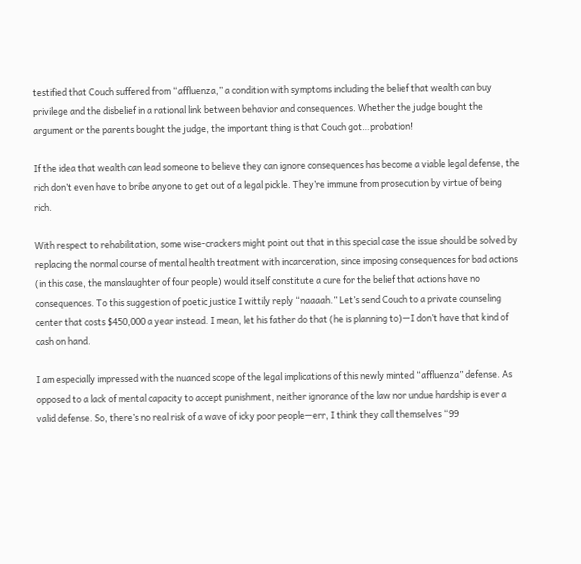testified that Couch suffered from “affluenza,” a condition with symptoms including the belief that wealth can buy privilege and the disbelief in a rational link between behavior and consequences. Whether the judge bought the argument or the parents bought the judge, the important thing is that Couch got…probation!

If the idea that wealth can lead someone to believe they can ignore consequences has become a viable legal defense, the rich don’t even have to bribe anyone to get out of a legal pickle. They’re immune from prosecution by virtue of being rich.

With respect to rehabilitation, some wise-crackers might point out that in this special case the issue should be solved by replacing the normal course of mental health treatment with incarceration, since imposing consequences for bad actions (in this case, the manslaughter of four people) would itself constitute a cure for the belief that actions have no consequences. To this suggestion of poetic justice I wittily reply “naaaah.” Let’s send Couch to a private counseling center that costs $450,000 a year instead. I mean, let his father do that (he is planning to)—I don’t have that kind of cash on hand.

I am especially impressed with the nuanced scope of the legal implications of this newly minted “affluenza” defense. As opposed to a lack of mental capacity to accept punishment, neither ignorance of the law nor undue hardship is ever a valid defense. So, there’s no real risk of a wave of icky poor people—err, I think they call themselves “99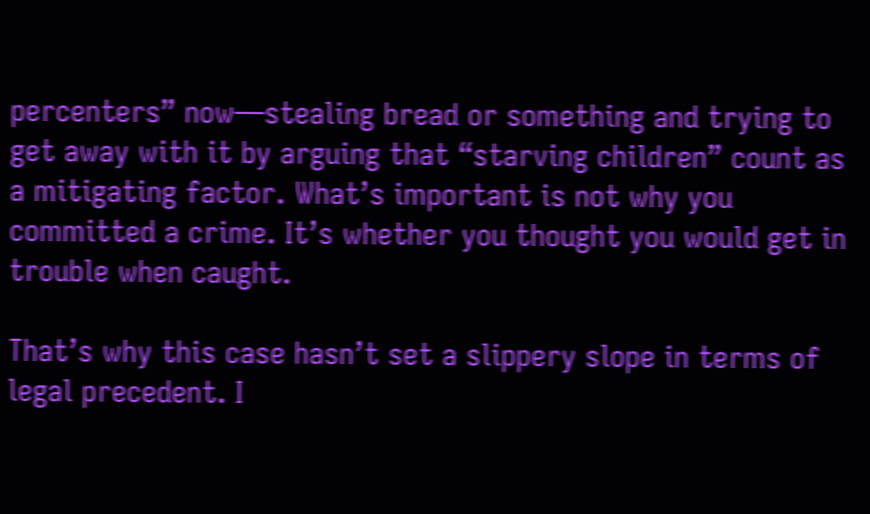percenters” now—stealing bread or something and trying to get away with it by arguing that “starving children” count as a mitigating factor. What’s important is not why you committed a crime. It’s whether you thought you would get in trouble when caught.

That’s why this case hasn’t set a slippery slope in terms of legal precedent. I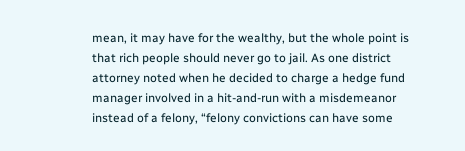mean, it may have for the wealthy, but the whole point is that rich people should never go to jail. As one district attorney noted when he decided to charge a hedge fund manager involved in a hit-and-run with a misdemeanor instead of a felony, “felony convictions can have some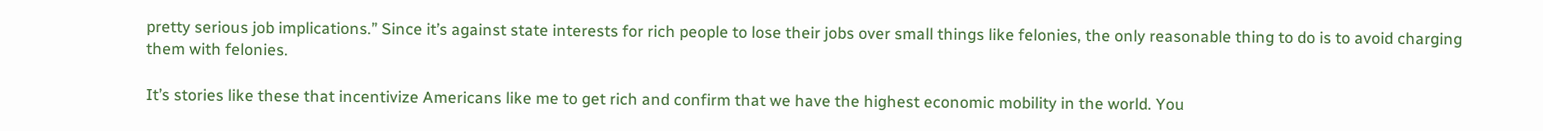pretty serious job implications.” Since it’s against state interests for rich people to lose their jobs over small things like felonies, the only reasonable thing to do is to avoid charging them with felonies.

It’s stories like these that incentivize Americans like me to get rich and confirm that we have the highest economic mobility in the world. You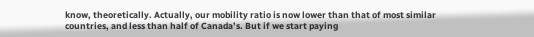know, theoretically. Actually, our mobility ratio is now lower than that of most similar countries, and less than half of Canada’s. But if we start paying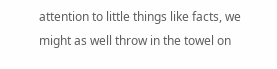attention to little things like facts, we might as well throw in the towel on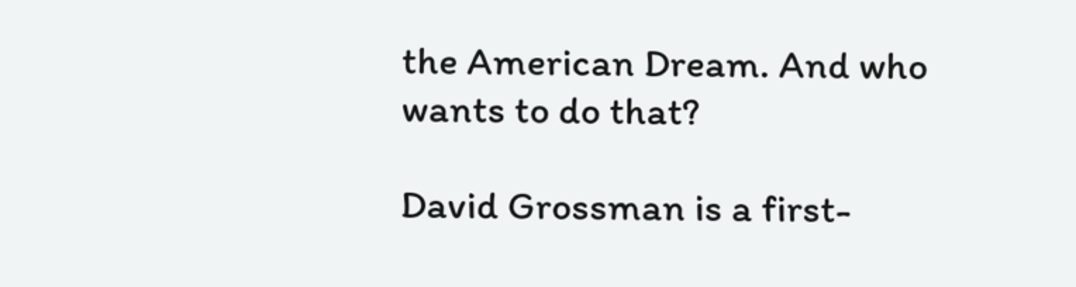the American Dream. And who wants to do that?

David Grossman is a first-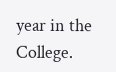year in the College.